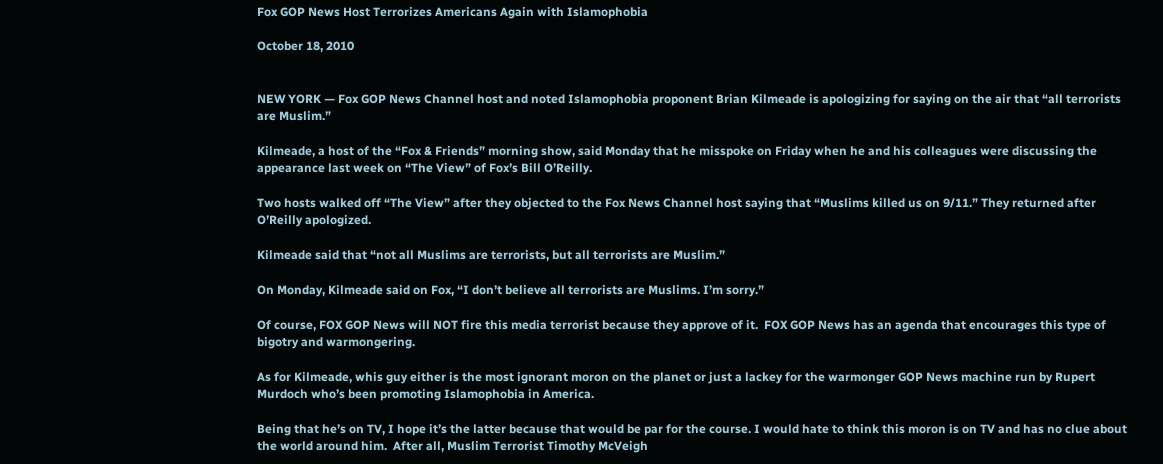Fox GOP News Host Terrorizes Americans Again with Islamophobia

October 18, 2010


NEW YORK — Fox GOP News Channel host and noted Islamophobia proponent Brian Kilmeade is apologizing for saying on the air that “all terrorists are Muslim.”

Kilmeade, a host of the “Fox & Friends” morning show, said Monday that he misspoke on Friday when he and his colleagues were discussing the appearance last week on “The View” of Fox’s Bill O’Reilly.

Two hosts walked off “The View” after they objected to the Fox News Channel host saying that “Muslims killed us on 9/11.” They returned after O’Reilly apologized.

Kilmeade said that “not all Muslims are terrorists, but all terrorists are Muslim.”

On Monday, Kilmeade said on Fox, “I don’t believe all terrorists are Muslims. I’m sorry.”

Of course, FOX GOP News will NOT fire this media terrorist because they approve of it.  FOX GOP News has an agenda that encourages this type of bigotry and warmongering.

As for Kilmeade, whis guy either is the most ignorant moron on the planet or just a lackey for the warmonger GOP News machine run by Rupert Murdoch who’s been promoting Islamophobia in America.

Being that he’s on TV, I hope it’s the latter because that would be par for the course. I would hate to think this moron is on TV and has no clue about the world around him.  After all, Muslim Terrorist Timothy McVeigh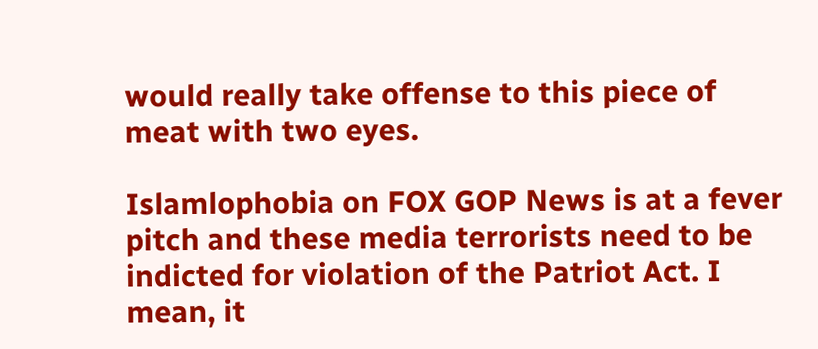would really take offense to this piece of meat with two eyes.

Islamlophobia on FOX GOP News is at a fever pitch and these media terrorists need to be indicted for violation of the Patriot Act. I mean, it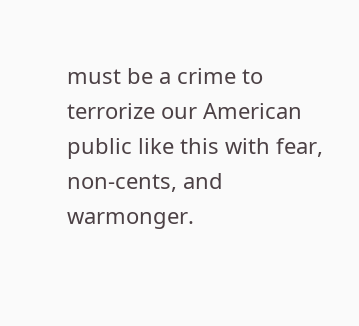must be a crime to terrorize our American public like this with fear, non-cents, and warmonger.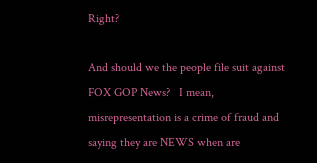Right?

And should we the people file suit against FOX GOP News?   I mean, misrepresentation is a crime of fraud and saying they are NEWS when are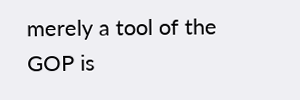merely a tool of the GOP is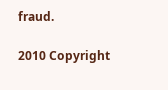fraud.

2010 Copyright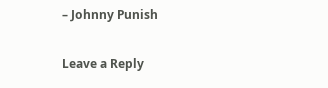– Johnny Punish

Leave a Reply